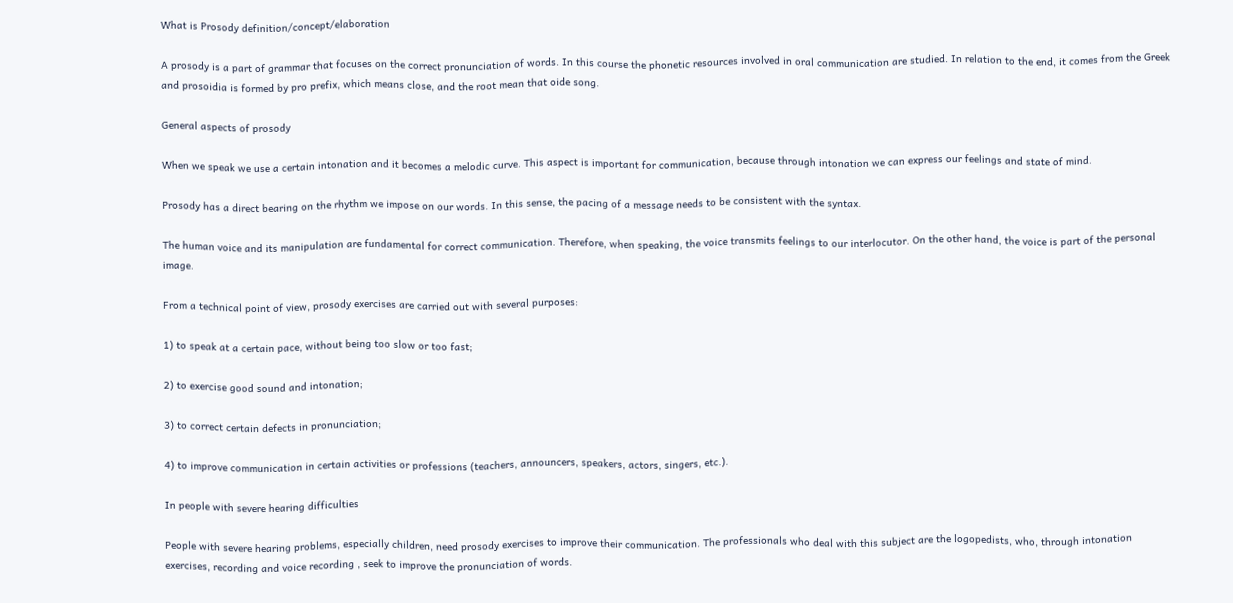What is Prosody definition/concept/elaboration

A prosody is a part of grammar that focuses on the correct pronunciation of words. In this course the phonetic resources involved in oral communication are studied. In relation to the end, it comes from the Greek and prosoidia is formed by pro prefix, which means close, and the root mean that oide song.

General aspects of prosody

When we speak we use a certain intonation and it becomes a melodic curve. This aspect is important for communication, because through intonation we can express our feelings and state of mind.

Prosody has a direct bearing on the rhythm we impose on our words. In this sense, the pacing of a message needs to be consistent with the syntax.

The human voice and its manipulation are fundamental for correct communication. Therefore, when speaking, the voice transmits feelings to our interlocutor. On the other hand, the voice is part of the personal image.

From a technical point of view, prosody exercises are carried out with several purposes:

1) to speak at a certain pace, without being too slow or too fast;

2) to exercise good sound and intonation;

3) to correct certain defects in pronunciation;

4) to improve communication in certain activities or professions (teachers, announcers, speakers, actors, singers, etc.).

In people with severe hearing difficulties

People with severe hearing problems, especially children, need prosody exercises to improve their communication. The professionals who deal with this subject are the logopedists, who, through intonation exercises, recording and voice recording , seek to improve the pronunciation of words.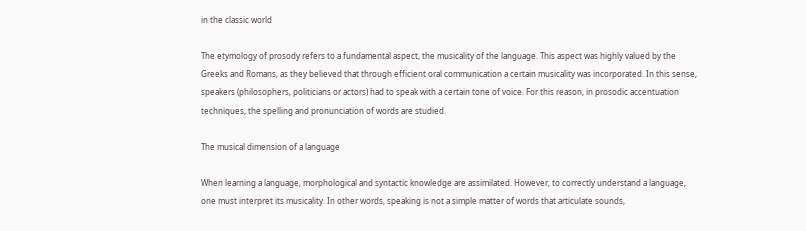in the classic world

The etymology of prosody refers to a fundamental aspect, the musicality of the language. This aspect was highly valued by the Greeks and Romans, as they believed that through efficient oral communication a certain musicality was incorporated. In this sense, speakers (philosophers, politicians or actors) had to speak with a certain tone of voice. For this reason, in prosodic accentuation techniques, the spelling and pronunciation of words are studied.

The musical dimension of a language

When learning a language, morphological and syntactic knowledge are assimilated. However, to correctly understand a language, one must interpret its musicality. In other words, speaking is not a simple matter of words that articulate sounds,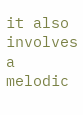it also involves a melodic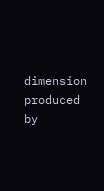dimension produced by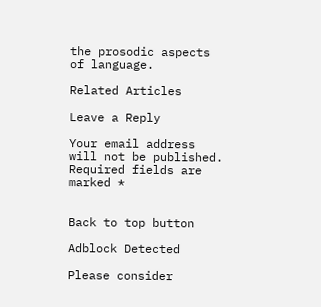the prosodic aspects of language.

Related Articles

Leave a Reply

Your email address will not be published. Required fields are marked *


Back to top button

Adblock Detected

Please consider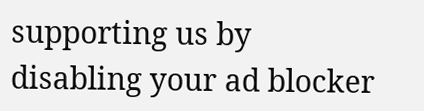supporting us by disabling your ad blocker